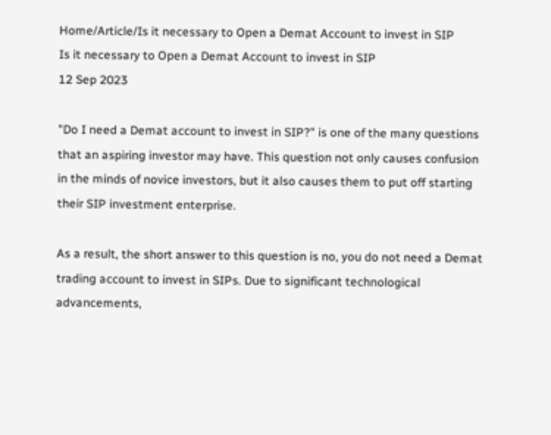Home/Article/Is it necessary to Open a Demat Account to invest in SIP
Is it necessary to Open a Demat Account to invest in SIP
12 Sep 2023

"Do I need a Demat account to invest in SIP?" is one of the many questions that an aspiring investor may have. This question not only causes confusion in the minds of novice investors, but it also causes them to put off starting their SIP investment enterprise.

As a result, the short answer to this question is no, you do not need a Demat trading account to invest in SIPs. Due to significant technological advancements,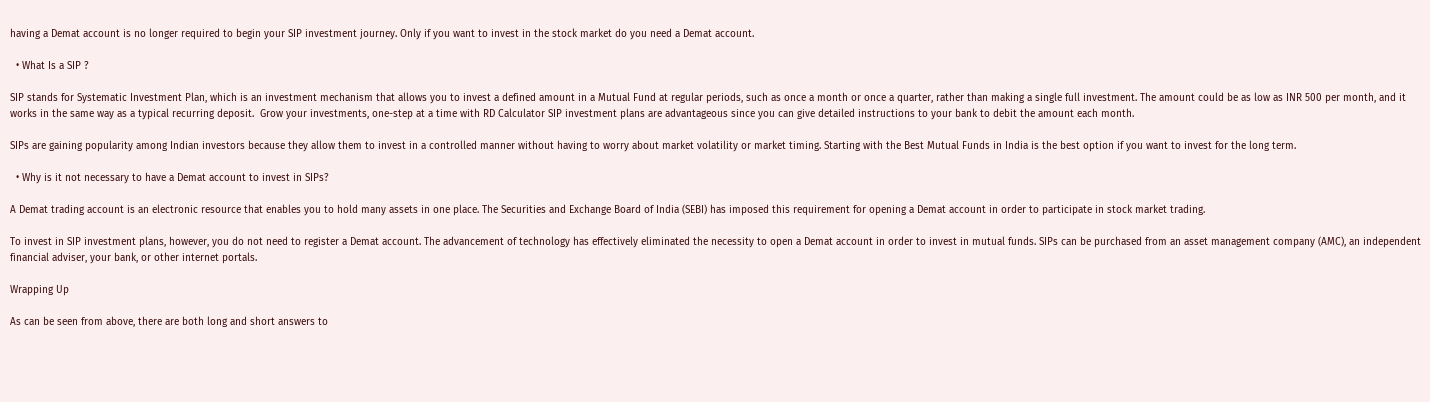having a Demat account is no longer required to begin your SIP investment journey. Only if you want to invest in the stock market do you need a Demat account.

  • What Is a SIP ?

SIP stands for Systematic Investment Plan, which is an investment mechanism that allows you to invest a defined amount in a Mutual Fund at regular periods, such as once a month or once a quarter, rather than making a single full investment. The amount could be as low as INR 500 per month, and it works in the same way as a typical recurring deposit.  Grow your investments, one-step at a time with RD Calculator SIP investment plans are advantageous since you can give detailed instructions to your bank to debit the amount each month.

SIPs are gaining popularity among Indian investors because they allow them to invest in a controlled manner without having to worry about market volatility or market timing. Starting with the Best Mutual Funds in India is the best option if you want to invest for the long term.

  • Why is it not necessary to have a Demat account to invest in SIPs?

A Demat trading account is an electronic resource that enables you to hold many assets in one place. The Securities and Exchange Board of India (SEBI) has imposed this requirement for opening a Demat account in order to participate in stock market trading.

To invest in SIP investment plans, however, you do not need to register a Demat account. The advancement of technology has effectively eliminated the necessity to open a Demat account in order to invest in mutual funds. SIPs can be purchased from an asset management company (AMC), an independent financial adviser, your bank, or other internet portals.

Wrapping Up

As can be seen from above, there are both long and short answers to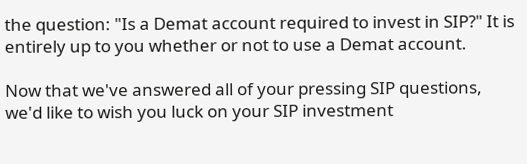the question: "Is a Demat account required to invest in SIP?" It is entirely up to you whether or not to use a Demat account.

Now that we've answered all of your pressing SIP questions, we'd like to wish you luck on your SIP investment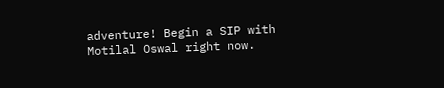adventure! Begin a SIP with Motilal Oswal right now.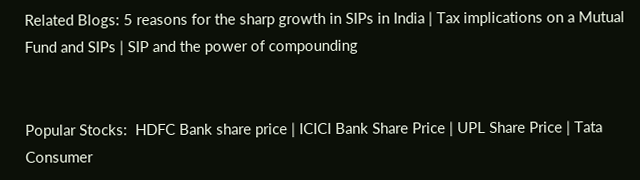Related Blogs: 5 reasons for the sharp growth in SIPs in India | Tax implications on a Mutual Fund and SIPs | SIP and the power of compounding


Popular Stocks:  HDFC Bank share price | ICICI Bank Share Price | UPL Share Price | Tata Consumer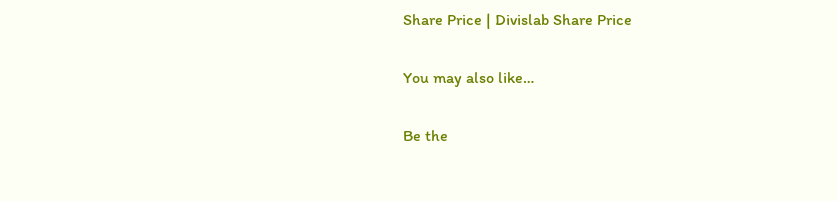Share Price | Divislab Share Price

You may also like…

Be the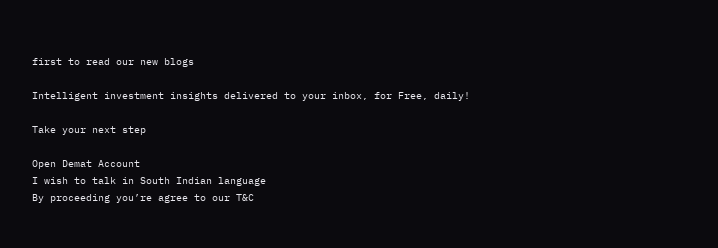first to read our new blogs

Intelligent investment insights delivered to your inbox, for Free, daily!

Take your next step

Open Demat Account
I wish to talk in South Indian language
By proceeding you’re agree to our T&C